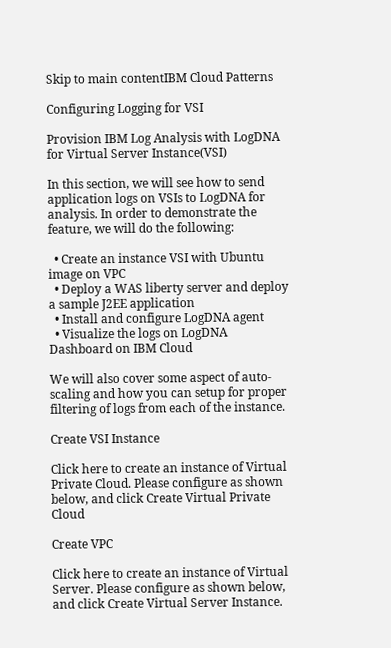Skip to main contentIBM Cloud Patterns

Configuring Logging for VSI

Provision IBM Log Analysis with LogDNA for Virtual Server Instance(VSI)

In this section, we will see how to send application logs on VSIs to LogDNA for analysis. In order to demonstrate the feature, we will do the following:

  • Create an instance VSI with Ubuntu image on VPC
  • Deploy a WAS liberty server and deploy a sample J2EE application
  • Install and configure LogDNA agent
  • Visualize the logs on LogDNA Dashboard on IBM Cloud

We will also cover some aspect of auto-scaling and how you can setup for proper filtering of logs from each of the instance.

Create VSI Instance

Click here to create an instance of Virtual Private Cloud. Please configure as shown below, and click Create Virtual Private Cloud

Create VPC

Click here to create an instance of Virtual Server. Please configure as shown below, and click Create Virtual Server Instance.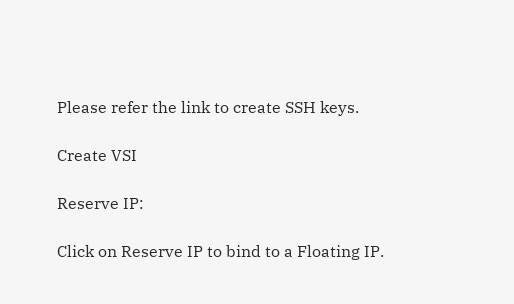Please refer the link to create SSH keys.

Create VSI

Reserve IP:

Click on Reserve IP to bind to a Floating IP.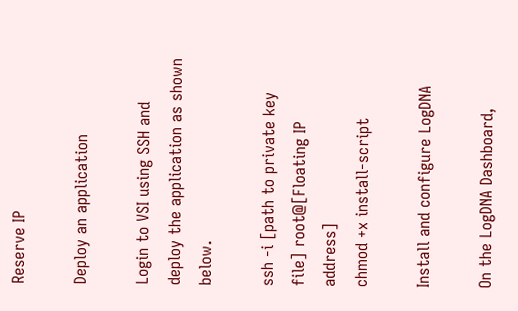Reserve IP

Deploy an application

Login to VSI using SSH and deploy the application as shown below.

ssh -i [path to private key file] root@[Floating IP address]
chmod +x install-script

Install and configure LogDNA

On the LogDNA Dashboard,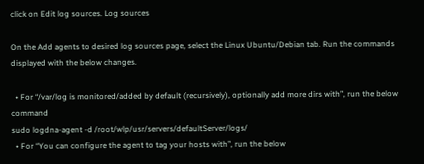click on Edit log sources. Log sources

On the Add agents to desired log sources page, select the Linux Ubuntu/Debian tab. Run the commands displayed with the below changes.

  • For “/var/log is monitored/added by default (recursively), optionally add more dirs with”, run the below command
sudo logdna-agent -d /root/wlp/usr/servers/defaultServer/logs/
  • For “You can configure the agent to tag your hosts with”, run the below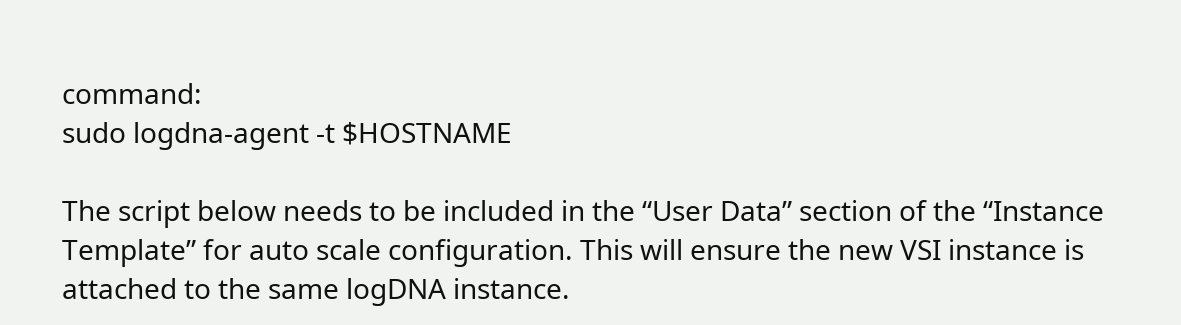command:
sudo logdna-agent -t $HOSTNAME

The script below needs to be included in the “User Data” section of the “Instance Template” for auto scale configuration. This will ensure the new VSI instance is attached to the same logDNA instance.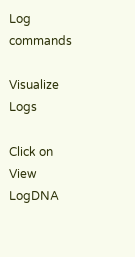Log commands

Visualize Logs

Click on View LogDNA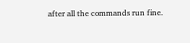after all the commands run fine.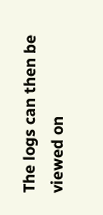The logs can then be viewed on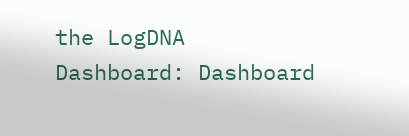the LogDNA Dashboard: Dashboard